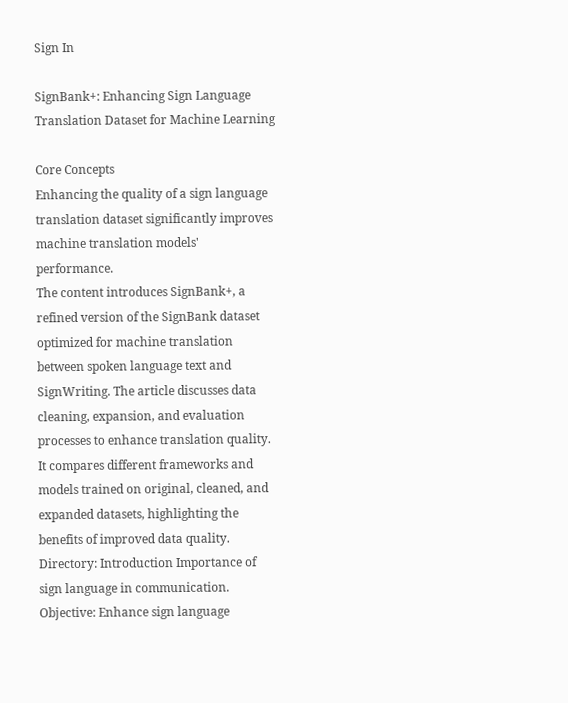Sign In

SignBank+: Enhancing Sign Language Translation Dataset for Machine Learning

Core Concepts
Enhancing the quality of a sign language translation dataset significantly improves machine translation models' performance.
The content introduces SignBank+, a refined version of the SignBank dataset optimized for machine translation between spoken language text and SignWriting. The article discusses data cleaning, expansion, and evaluation processes to enhance translation quality. It compares different frameworks and models trained on original, cleaned, and expanded datasets, highlighting the benefits of improved data quality. Directory: Introduction Importance of sign language in communication. Objective: Enhance sign language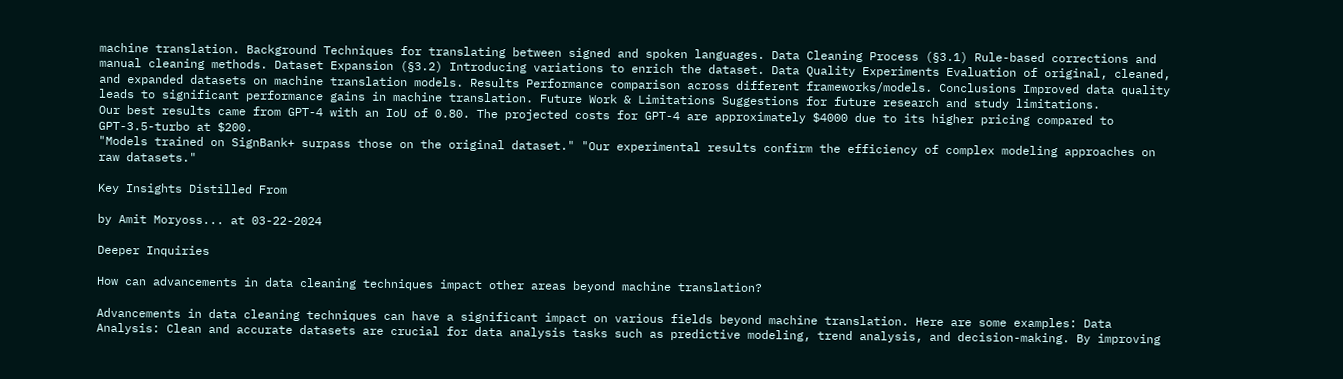machine translation. Background Techniques for translating between signed and spoken languages. Data Cleaning Process (§3.1) Rule-based corrections and manual cleaning methods. Dataset Expansion (§3.2) Introducing variations to enrich the dataset. Data Quality Experiments Evaluation of original, cleaned, and expanded datasets on machine translation models. Results Performance comparison across different frameworks/models. Conclusions Improved data quality leads to significant performance gains in machine translation. Future Work & Limitations Suggestions for future research and study limitations.
Our best results came from GPT-4 with an IoU of 0.80. The projected costs for GPT-4 are approximately $4000 due to its higher pricing compared to GPT-3.5-turbo at $200.
"Models trained on SignBank+ surpass those on the original dataset." "Our experimental results confirm the efficiency of complex modeling approaches on raw datasets."

Key Insights Distilled From

by Amit Moryoss... at 03-22-2024

Deeper Inquiries

How can advancements in data cleaning techniques impact other areas beyond machine translation?

Advancements in data cleaning techniques can have a significant impact on various fields beyond machine translation. Here are some examples: Data Analysis: Clean and accurate datasets are crucial for data analysis tasks such as predictive modeling, trend analysis, and decision-making. By improving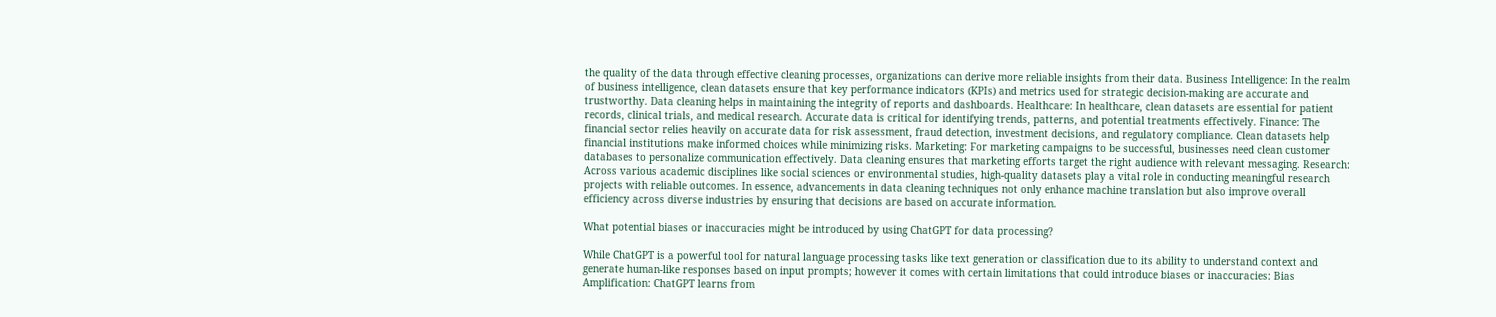the quality of the data through effective cleaning processes, organizations can derive more reliable insights from their data. Business Intelligence: In the realm of business intelligence, clean datasets ensure that key performance indicators (KPIs) and metrics used for strategic decision-making are accurate and trustworthy. Data cleaning helps in maintaining the integrity of reports and dashboards. Healthcare: In healthcare, clean datasets are essential for patient records, clinical trials, and medical research. Accurate data is critical for identifying trends, patterns, and potential treatments effectively. Finance: The financial sector relies heavily on accurate data for risk assessment, fraud detection, investment decisions, and regulatory compliance. Clean datasets help financial institutions make informed choices while minimizing risks. Marketing: For marketing campaigns to be successful, businesses need clean customer databases to personalize communication effectively. Data cleaning ensures that marketing efforts target the right audience with relevant messaging. Research: Across various academic disciplines like social sciences or environmental studies, high-quality datasets play a vital role in conducting meaningful research projects with reliable outcomes. In essence, advancements in data cleaning techniques not only enhance machine translation but also improve overall efficiency across diverse industries by ensuring that decisions are based on accurate information.

What potential biases or inaccuracies might be introduced by using ChatGPT for data processing?

While ChatGPT is a powerful tool for natural language processing tasks like text generation or classification due to its ability to understand context and generate human-like responses based on input prompts; however it comes with certain limitations that could introduce biases or inaccuracies: Bias Amplification: ChatGPT learns from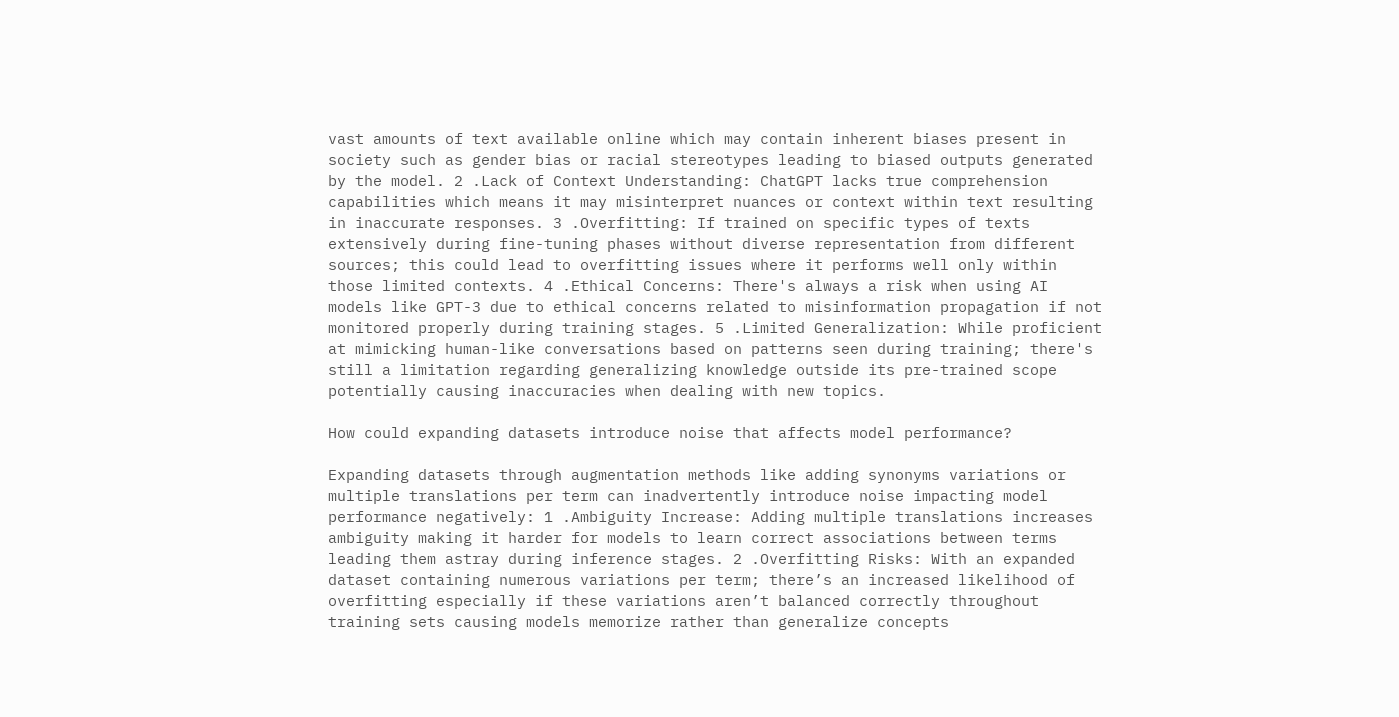vast amounts of text available online which may contain inherent biases present in society such as gender bias or racial stereotypes leading to biased outputs generated by the model. 2 .Lack of Context Understanding: ChatGPT lacks true comprehension capabilities which means it may misinterpret nuances or context within text resulting in inaccurate responses. 3 .Overfitting: If trained on specific types of texts extensively during fine-tuning phases without diverse representation from different sources; this could lead to overfitting issues where it performs well only within those limited contexts. 4 .Ethical Concerns: There's always a risk when using AI models like GPT-3 due to ethical concerns related to misinformation propagation if not monitored properly during training stages. 5 .Limited Generalization: While proficient at mimicking human-like conversations based on patterns seen during training; there's still a limitation regarding generalizing knowledge outside its pre-trained scope potentially causing inaccuracies when dealing with new topics.

How could expanding datasets introduce noise that affects model performance?

Expanding datasets through augmentation methods like adding synonyms variations or multiple translations per term can inadvertently introduce noise impacting model performance negatively: 1 .Ambiguity Increase: Adding multiple translations increases ambiguity making it harder for models to learn correct associations between terms leading them astray during inference stages. 2 .Overfitting Risks: With an expanded dataset containing numerous variations per term; there’s an increased likelihood of overfitting especially if these variations aren’t balanced correctly throughout training sets causing models memorize rather than generalize concepts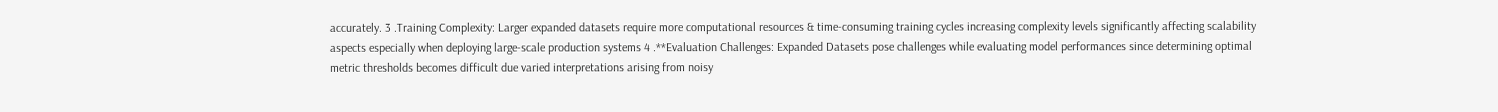accurately. 3 .Training Complexity: Larger expanded datasets require more computational resources & time-consuming training cycles increasing complexity levels significantly affecting scalability aspects especially when deploying large-scale production systems 4 .**Evaluation Challenges: Expanded Datasets pose challenges while evaluating model performances since determining optimal metric thresholds becomes difficult due varied interpretations arising from noisy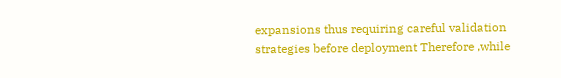expansions thus requiring careful validation strategies before deployment Therefore ,while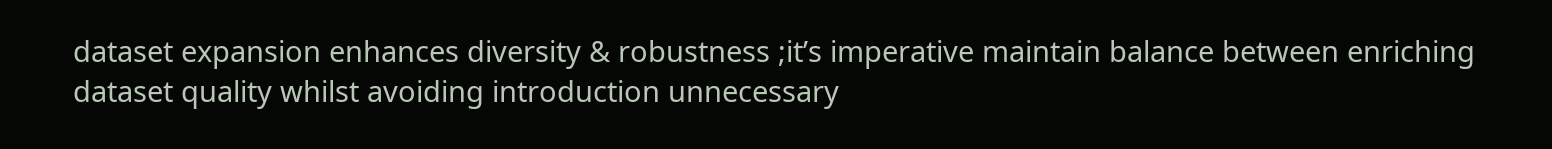dataset expansion enhances diversity & robustness ;it’s imperative maintain balance between enriching dataset quality whilst avoiding introduction unnecessary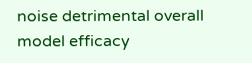noise detrimental overall model efficacy